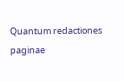Quantum redactiones paginae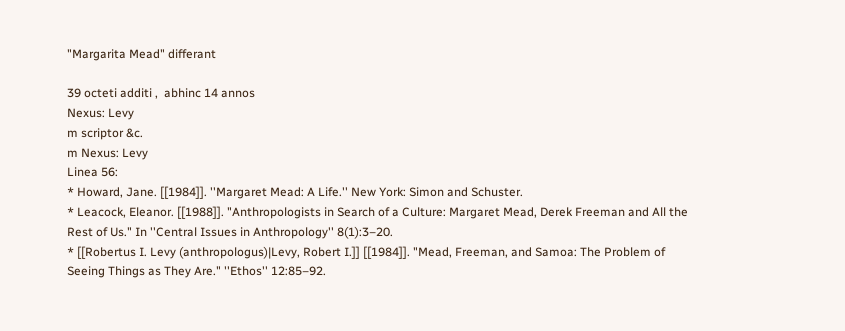"Margarita Mead" differant

39 octeti additi ,  abhinc 14 annos
Nexus: Levy
m scriptor &c.
m Nexus: Levy
Linea 56:
* Howard, Jane. [[1984]]. ''Margaret Mead: A Life.'' New York: Simon and Schuster.
* Leacock, Eleanor. [[1988]]. "Anthropologists in Search of a Culture: Margaret Mead, Derek Freeman and All the Rest of Us." In ''Central Issues in Anthropology'' 8(1):3–20.
* [[Robertus I. Levy (anthropologus)|Levy, Robert I.]] [[1984]]. "Mead, Freeman, and Samoa: The Problem of Seeing Things as They Are." ''Ethos'' 12:85–92.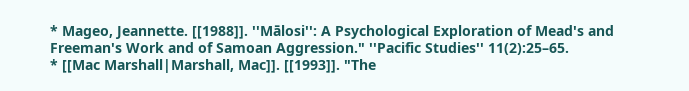* Mageo, Jeannette. [[1988]]. ''Mālosi'': A Psychological Exploration of Mead's and Freeman's Work and of Samoan Aggression." ''Pacific Studies'' 11(2):25–65.
* [[Mac Marshall|Marshall, Mac]]. [[1993]]. "The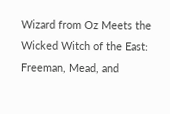Wizard from Oz Meets the Wicked Witch of the East: Freeman, Mead, and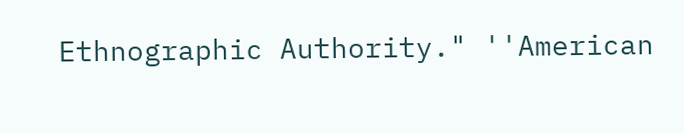Ethnographic Authority." ''American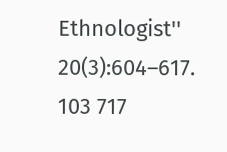Ethnologist'' 20(3):604–617.
103 717